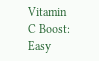Vitamin C Boost: Easy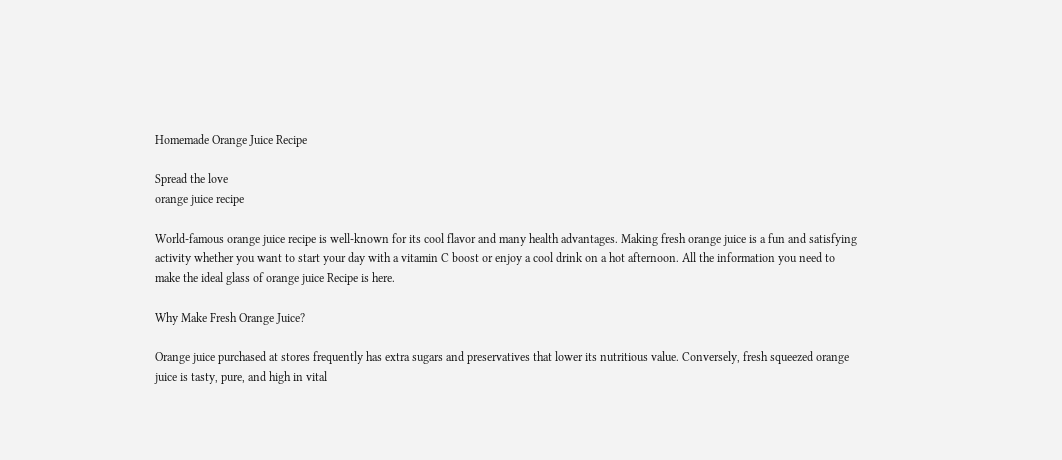Homemade Orange Juice Recipe

Spread the love
orange juice recipe

World-famous orange juice recipe is well-known for its cool flavor and many health advantages. Making fresh orange juice is a fun and satisfying activity whether you want to start your day with a vitamin C boost or enjoy a cool drink on a hot afternoon. All the information you need to make the ideal glass of orange juice Recipe is here.

Why Make Fresh Orange Juice?

Orange juice purchased at stores frequently has extra sugars and preservatives that lower its nutritious value. Conversely, fresh squeezed orange juice is tasty, pure, and high in vital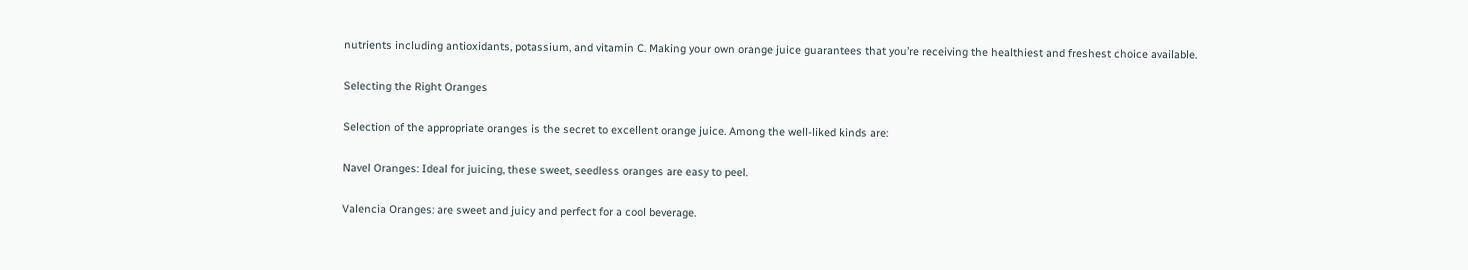nutrients including antioxidants, potassium, and vitamin C. Making your own orange juice guarantees that you’re receiving the healthiest and freshest choice available.

Selecting the Right Oranges

Selection of the appropriate oranges is the secret to excellent orange juice. Among the well-liked kinds are:

Navel Oranges: Ideal for juicing, these sweet, seedless oranges are easy to peel.

Valencia Oranges: are sweet and juicy and perfect for a cool beverage.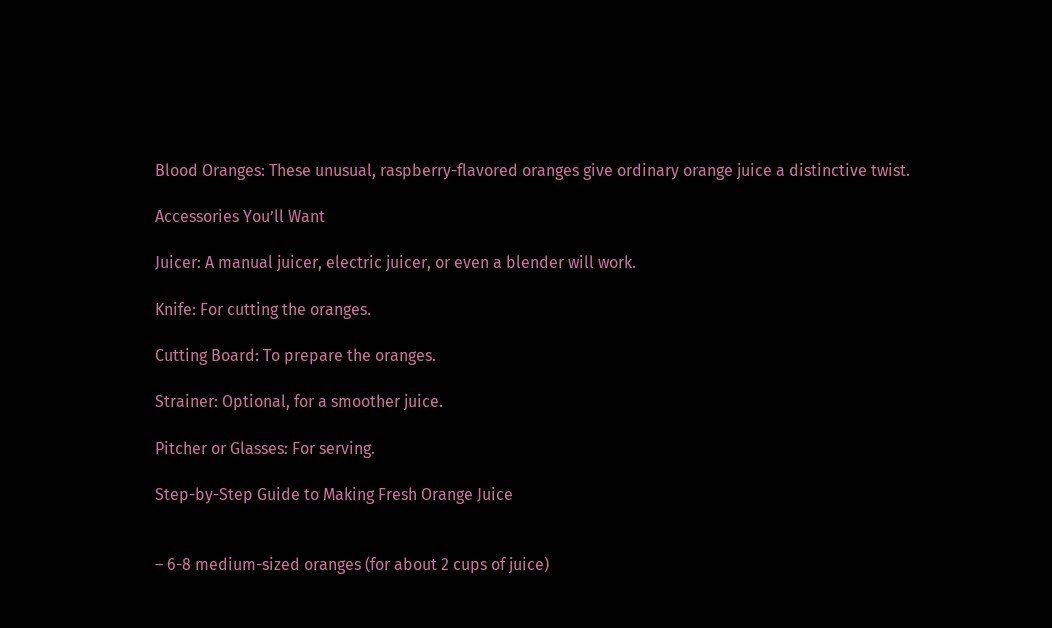Blood Oranges: These unusual, raspberry-flavored oranges give ordinary orange juice a distinctive twist.

Accessories You’ll Want

Juicer: A manual juicer, electric juicer, or even a blender will work.

Knife: For cutting the oranges.

Cutting Board: To prepare the oranges.

Strainer: Optional, for a smoother juice.

Pitcher or Glasses: For serving.

Step-by-Step Guide to Making Fresh Orange Juice


– 6-8 medium-sized oranges (for about 2 cups of juice)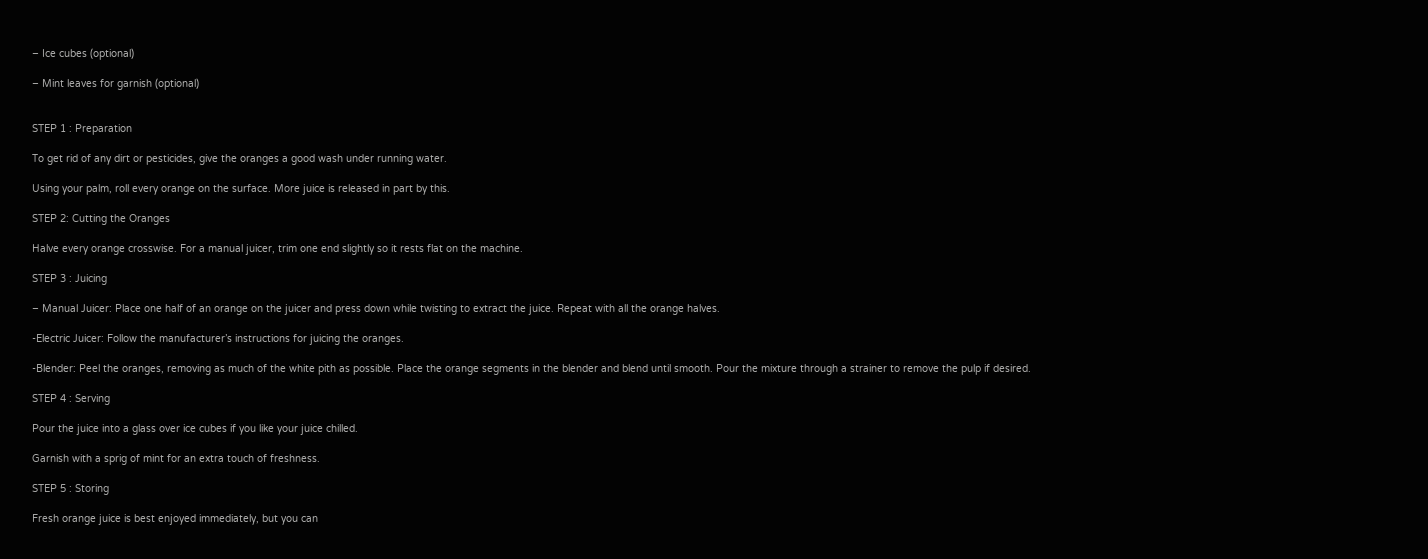– Ice cubes (optional)

– Mint leaves for garnish (optional)


STEP 1 : Preparation

To get rid of any dirt or pesticides, give the oranges a good wash under running water.

Using your palm, roll every orange on the surface. More juice is released in part by this.

STEP 2: Cutting the Oranges

Halve every orange crosswise. For a manual juicer, trim one end slightly so it rests flat on the machine.

STEP 3 : Juicing

– Manual Juicer: Place one half of an orange on the juicer and press down while twisting to extract the juice. Repeat with all the orange halves.

-Electric Juicer: Follow the manufacturer’s instructions for juicing the oranges.

-Blender: Peel the oranges, removing as much of the white pith as possible. Place the orange segments in the blender and blend until smooth. Pour the mixture through a strainer to remove the pulp if desired.

STEP 4 : Serving

Pour the juice into a glass over ice cubes if you like your juice chilled.

Garnish with a sprig of mint for an extra touch of freshness.

STEP 5 : Storing

Fresh orange juice is best enjoyed immediately, but you can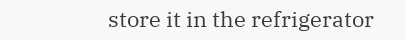store it in the refrigerator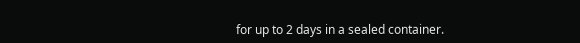for up to 2 days in a sealed container.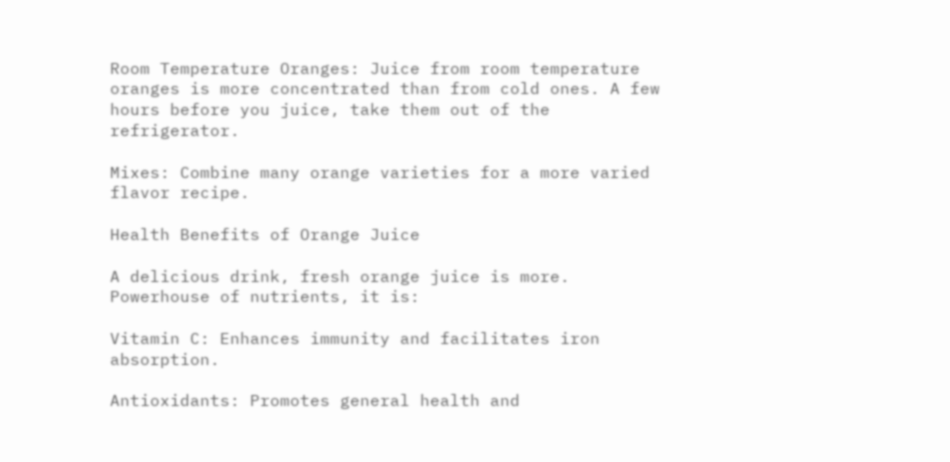Room Temperature Oranges: Juice from room temperature oranges is more concentrated than from cold ones. A few hours before you juice, take them out of the refrigerator.

Mixes: Combine many orange varieties for a more varied flavor recipe.

Health Benefits of Orange Juice

A delicious drink, fresh orange juice is more. Powerhouse of nutrients, it is:

Vitamin C: Enhances immunity and facilitates iron absorption.

Antioxidants: Promotes general health and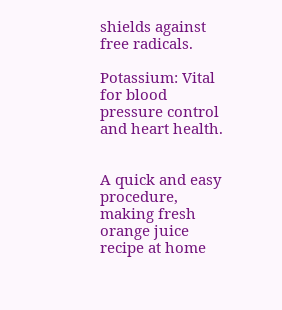shields against free radicals.

Potassium: Vital for blood pressure control and heart health.


A quick and easy procedure, making fresh orange juice recipe at home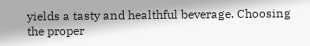yields a tasty and healthful beverage. Choosing the proper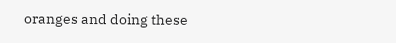oranges and doing these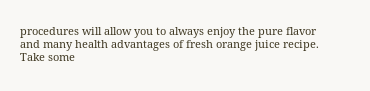procedures will allow you to always enjoy the pure flavor and many health advantages of fresh orange juice recipe. Take some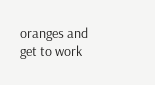oranges and get to work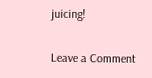juicing!

Leave a Comment